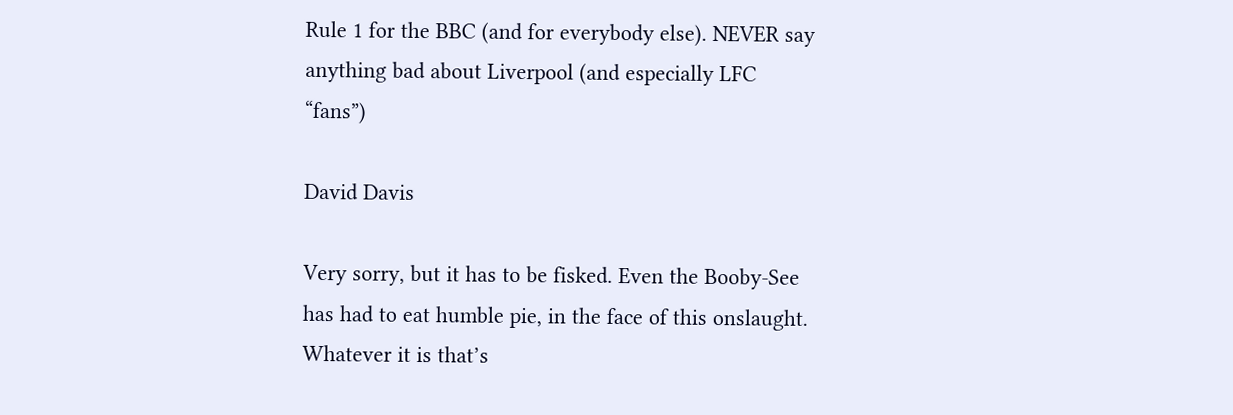Rule 1 for the BBC (and for everybody else). NEVER say anything bad about Liverpool (and especially LFC “fans”)

David Davis

Very sorry, but it has to be fisked. Even the Booby-See has had to eat humble pie, in the face of this onslaught. Whatever it is that’s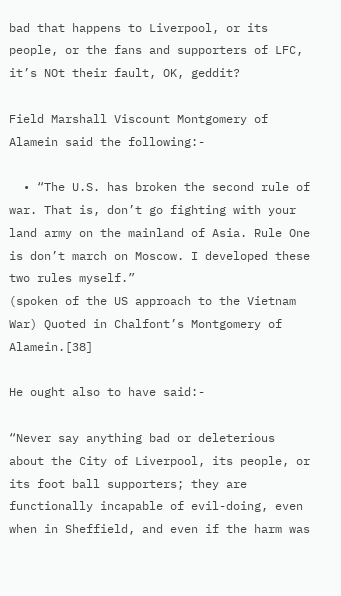bad that happens to Liverpool, or its people, or the fans and supporters of LFC, it’s NOt their fault, OK, geddit?

Field Marshall Viscount Montgomery of Alamein said the following:-

  • “The U.S. has broken the second rule of war. That is, don’t go fighting with your land army on the mainland of Asia. Rule One is don’t march on Moscow. I developed these two rules myself.”
(spoken of the US approach to the Vietnam War) Quoted in Chalfont’s Montgomery of Alamein.[38]

He ought also to have said:-

“Never say anything bad or deleterious about the City of Liverpool, its people, or its foot ball supporters; they are functionally incapable of evil-doing, even when in Sheffield, and even if the harm was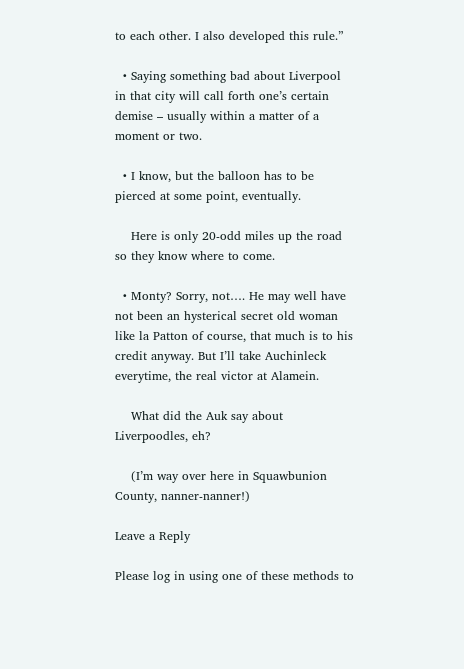to each other. I also developed this rule.”

  • Saying something bad about Liverpool in that city will call forth one’s certain demise – usually within a matter of a moment or two.

  • I know, but the balloon has to be pierced at some point, eventually.

    Here is only 20-odd miles up the road so they know where to come.

  • Monty? Sorry, not…. He may well have not been an hysterical secret old woman like la Patton of course, that much is to his credit anyway. But I’ll take Auchinleck everytime, the real victor at Alamein.

    What did the Auk say about Liverpoodles, eh?

    (I’m way over here in Squawbunion County, nanner-nanner!)

Leave a Reply

Please log in using one of these methods to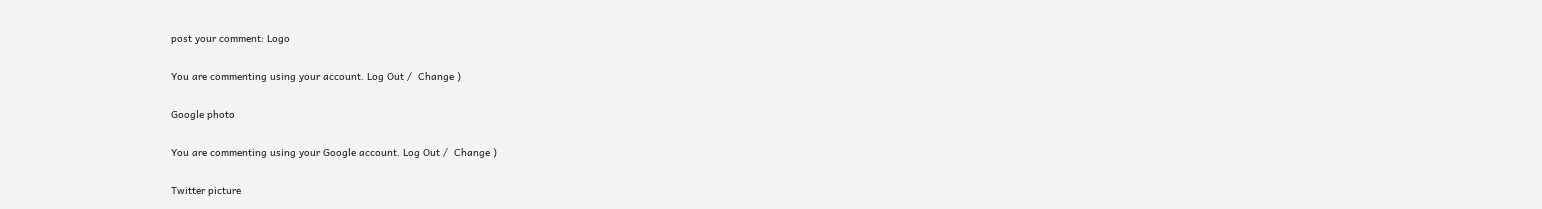post your comment: Logo

You are commenting using your account. Log Out /  Change )

Google photo

You are commenting using your Google account. Log Out /  Change )

Twitter picture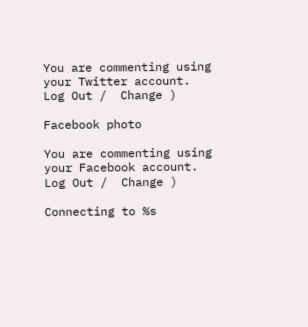You are commenting using your Twitter account. Log Out /  Change )

Facebook photo

You are commenting using your Facebook account. Log Out /  Change )

Connecting to %s